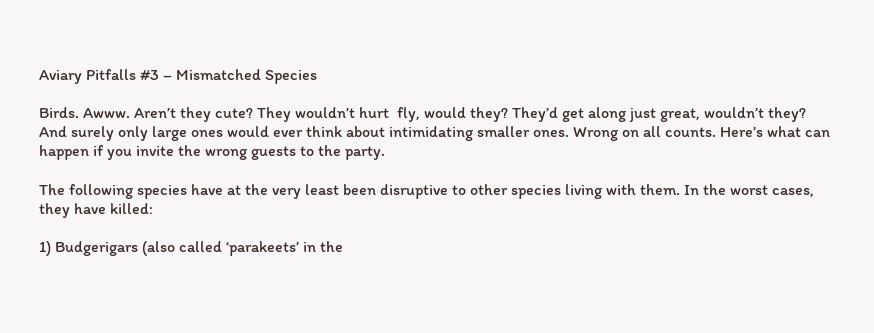Aviary Pitfalls #3 – Mismatched Species

Birds. Awww. Aren’t they cute? They wouldn’t hurt  fly, would they? They’d get along just great, wouldn’t they? And surely only large ones would ever think about intimidating smaller ones. Wrong on all counts. Here’s what can happen if you invite the wrong guests to the party.

The following species have at the very least been disruptive to other species living with them. In the worst cases, they have killed:

1) Budgerigars (also called ‘parakeets’ in the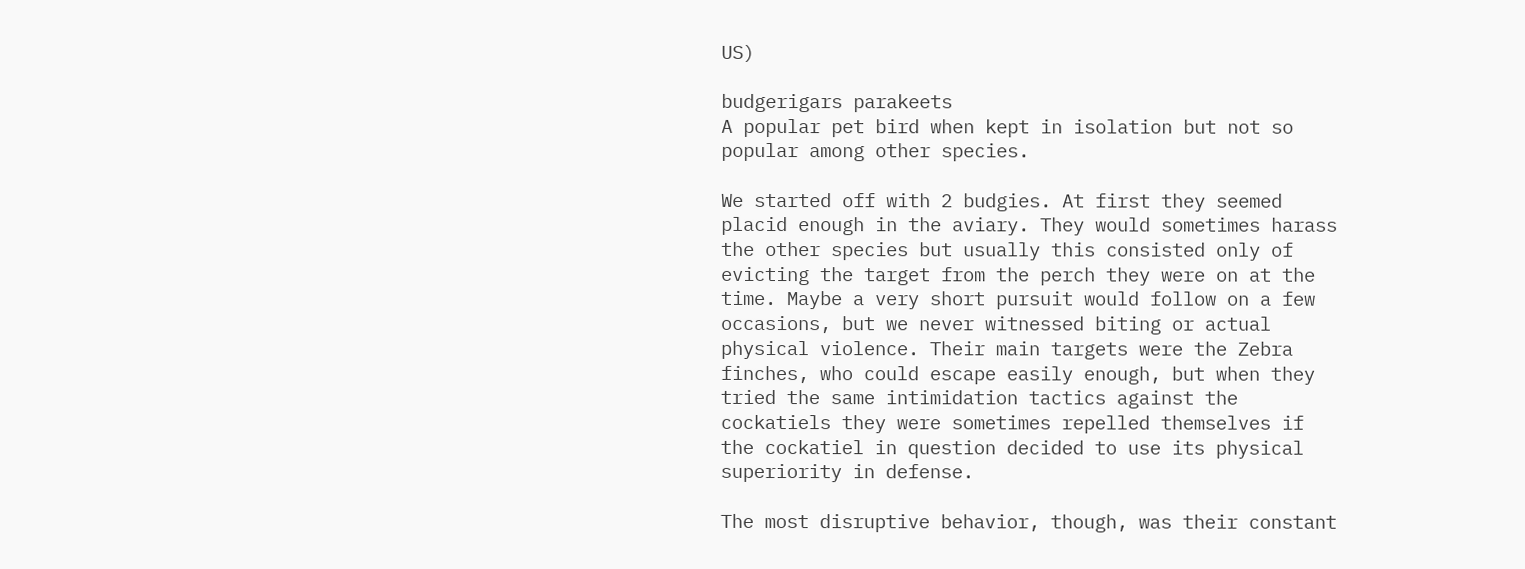US)

budgerigars parakeets
A popular pet bird when kept in isolation but not so popular among other species.

We started off with 2 budgies. At first they seemed placid enough in the aviary. They would sometimes harass the other species but usually this consisted only of evicting the target from the perch they were on at the time. Maybe a very short pursuit would follow on a few occasions, but we never witnessed biting or actual physical violence. Their main targets were the Zebra finches, who could escape easily enough, but when they tried the same intimidation tactics against the cockatiels they were sometimes repelled themselves if the cockatiel in question decided to use its physical superiority in defense.

The most disruptive behavior, though, was their constant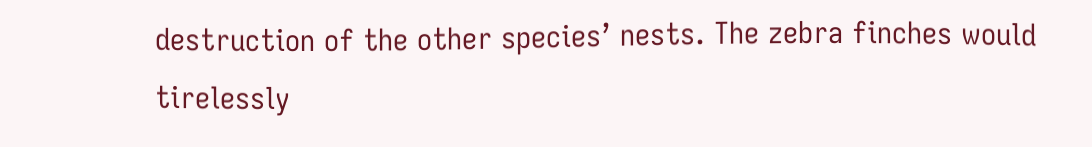destruction of the other species’ nests. The zebra finches would tirelessly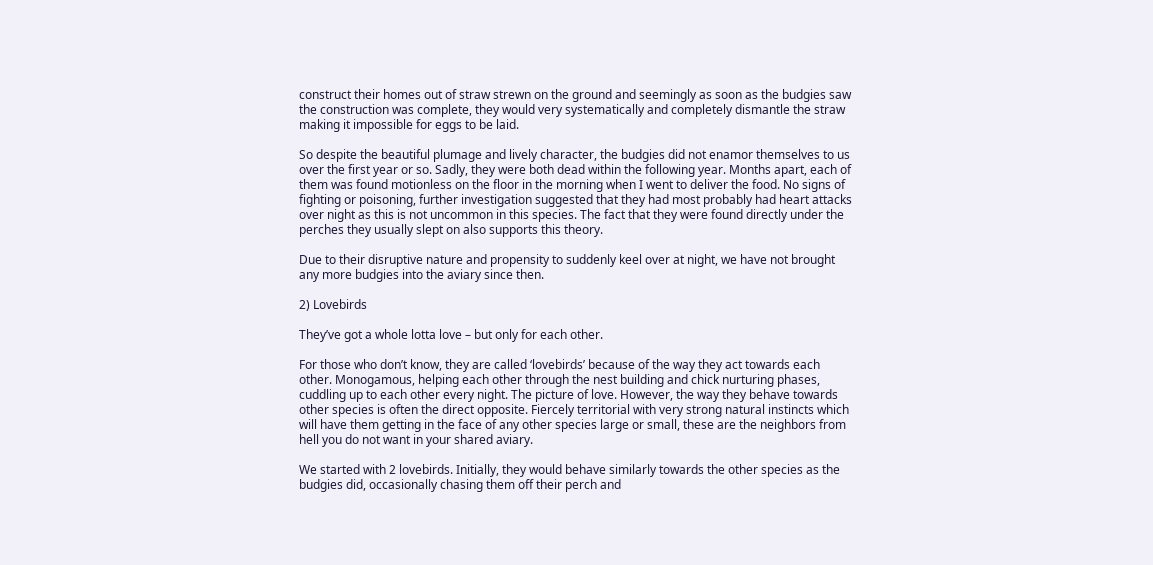construct their homes out of straw strewn on the ground and seemingly as soon as the budgies saw the construction was complete, they would very systematically and completely dismantle the straw making it impossible for eggs to be laid.

So despite the beautiful plumage and lively character, the budgies did not enamor themselves to us over the first year or so. Sadly, they were both dead within the following year. Months apart, each of them was found motionless on the floor in the morning when I went to deliver the food. No signs of fighting or poisoning, further investigation suggested that they had most probably had heart attacks over night as this is not uncommon in this species. The fact that they were found directly under the perches they usually slept on also supports this theory.

Due to their disruptive nature and propensity to suddenly keel over at night, we have not brought any more budgies into the aviary since then.

2) Lovebirds

They’ve got a whole lotta love – but only for each other.

For those who don’t know, they are called ‘lovebirds’ because of the way they act towards each other. Monogamous, helping each other through the nest building and chick nurturing phases, cuddling up to each other every night. The picture of love. However, the way they behave towards other species is often the direct opposite. Fiercely territorial with very strong natural instincts which will have them getting in the face of any other species large or small, these are the neighbors from hell you do not want in your shared aviary.

We started with 2 lovebirds. Initially, they would behave similarly towards the other species as the budgies did, occasionally chasing them off their perch and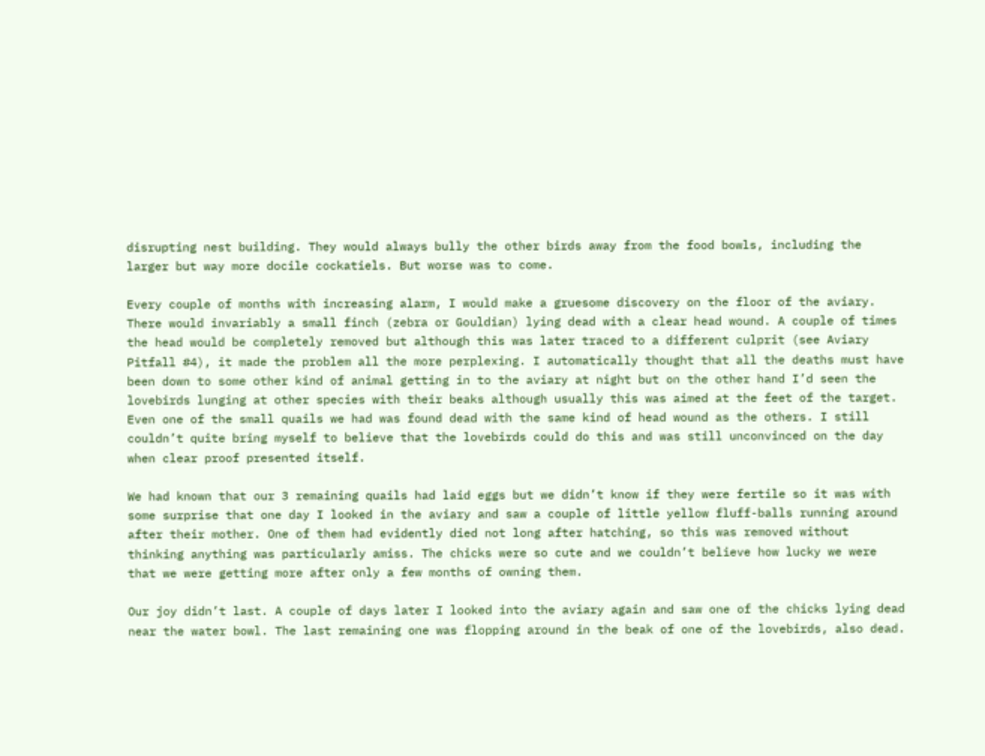disrupting nest building. They would always bully the other birds away from the food bowls, including the larger but way more docile cockatiels. But worse was to come.

Every couple of months with increasing alarm, I would make a gruesome discovery on the floor of the aviary. There would invariably a small finch (zebra or Gouldian) lying dead with a clear head wound. A couple of times the head would be completely removed but although this was later traced to a different culprit (see Aviary Pitfall #4), it made the problem all the more perplexing. I automatically thought that all the deaths must have been down to some other kind of animal getting in to the aviary at night but on the other hand I’d seen the lovebirds lunging at other species with their beaks although usually this was aimed at the feet of the target. Even one of the small quails we had was found dead with the same kind of head wound as the others. I still couldn’t quite bring myself to believe that the lovebirds could do this and was still unconvinced on the day when clear proof presented itself.

We had known that our 3 remaining quails had laid eggs but we didn’t know if they were fertile so it was with some surprise that one day I looked in the aviary and saw a couple of little yellow fluff-balls running around after their mother. One of them had evidently died not long after hatching, so this was removed without thinking anything was particularly amiss. The chicks were so cute and we couldn’t believe how lucky we were that we were getting more after only a few months of owning them.

Our joy didn’t last. A couple of days later I looked into the aviary again and saw one of the chicks lying dead near the water bowl. The last remaining one was flopping around in the beak of one of the lovebirds, also dead.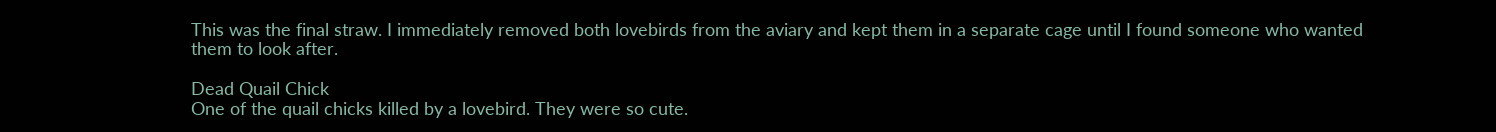This was the final straw. I immediately removed both lovebirds from the aviary and kept them in a separate cage until I found someone who wanted them to look after.

Dead Quail Chick
One of the quail chicks killed by a lovebird. They were so cute.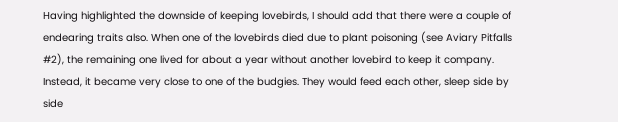Having highlighted the downside of keeping lovebirds, I should add that there were a couple of endearing traits also. When one of the lovebirds died due to plant poisoning (see Aviary Pitfalls #2), the remaining one lived for about a year without another lovebird to keep it company. Instead, it became very close to one of the budgies. They would feed each other, sleep side by side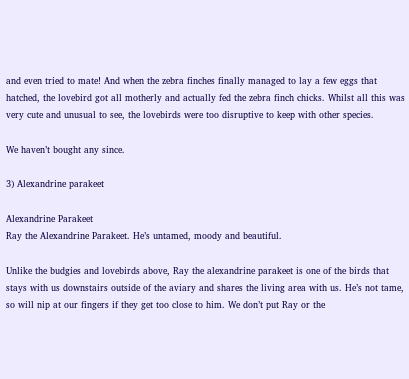and even tried to mate! And when the zebra finches finally managed to lay a few eggs that hatched, the lovebird got all motherly and actually fed the zebra finch chicks. Whilst all this was very cute and unusual to see, the lovebirds were too disruptive to keep with other species.

We haven’t bought any since.

3) Alexandrine parakeet

Alexandrine Parakeet
Ray the Alexandrine Parakeet. He’s untamed, moody and beautiful.

Unlike the budgies and lovebirds above, Ray the alexandrine parakeet is one of the birds that stays with us downstairs outside of the aviary and shares the living area with us. He’s not tame, so will nip at our fingers if they get too close to him. We don’t put Ray or the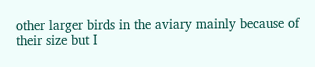other larger birds in the aviary mainly because of their size but I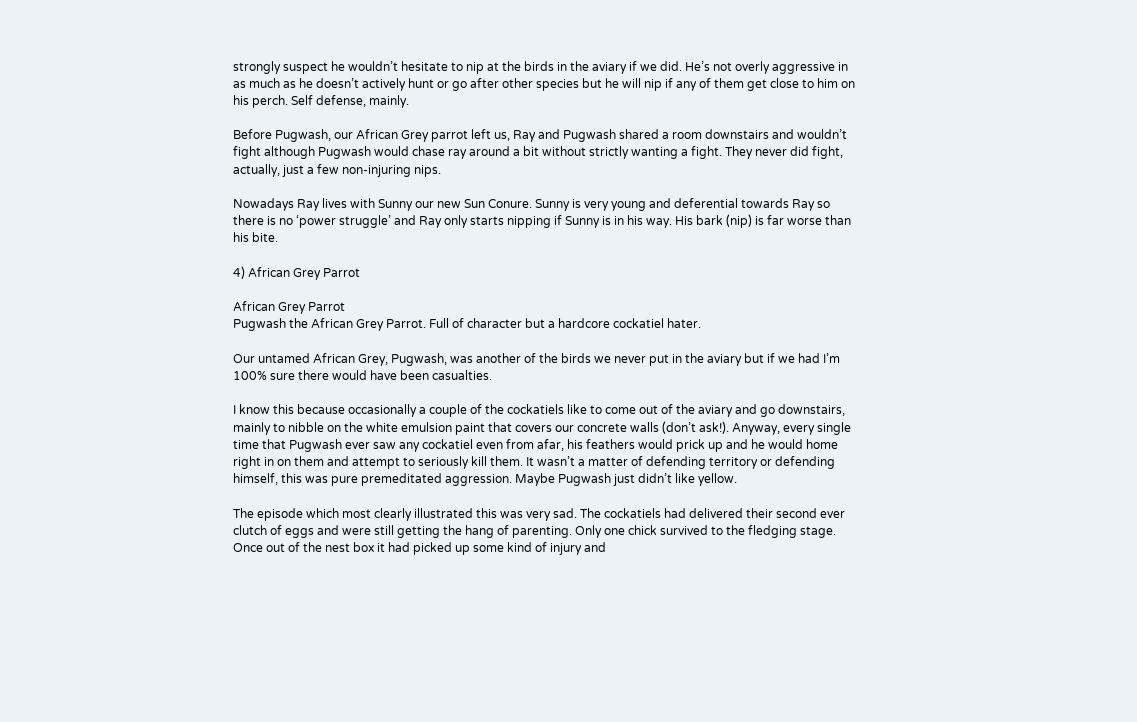strongly suspect he wouldn’t hesitate to nip at the birds in the aviary if we did. He’s not overly aggressive in as much as he doesn’t actively hunt or go after other species but he will nip if any of them get close to him on his perch. Self defense, mainly.

Before Pugwash, our African Grey parrot left us, Ray and Pugwash shared a room downstairs and wouldn’t fight although Pugwash would chase ray around a bit without strictly wanting a fight. They never did fight, actually, just a few non-injuring nips.

Nowadays Ray lives with Sunny our new Sun Conure. Sunny is very young and deferential towards Ray so there is no ‘power struggle’ and Ray only starts nipping if Sunny is in his way. His bark (nip) is far worse than his bite.

4) African Grey Parrot

African Grey Parrot
Pugwash the African Grey Parrot. Full of character but a hardcore cockatiel hater.

Our untamed African Grey, Pugwash, was another of the birds we never put in the aviary but if we had I’m 100% sure there would have been casualties.

I know this because occasionally a couple of the cockatiels like to come out of the aviary and go downstairs, mainly to nibble on the white emulsion paint that covers our concrete walls (don’t ask!). Anyway, every single time that Pugwash ever saw any cockatiel even from afar, his feathers would prick up and he would home right in on them and attempt to seriously kill them. It wasn’t a matter of defending territory or defending himself, this was pure premeditated aggression. Maybe Pugwash just didn’t like yellow.

The episode which most clearly illustrated this was very sad. The cockatiels had delivered their second ever clutch of eggs and were still getting the hang of parenting. Only one chick survived to the fledging stage. Once out of the nest box it had picked up some kind of injury and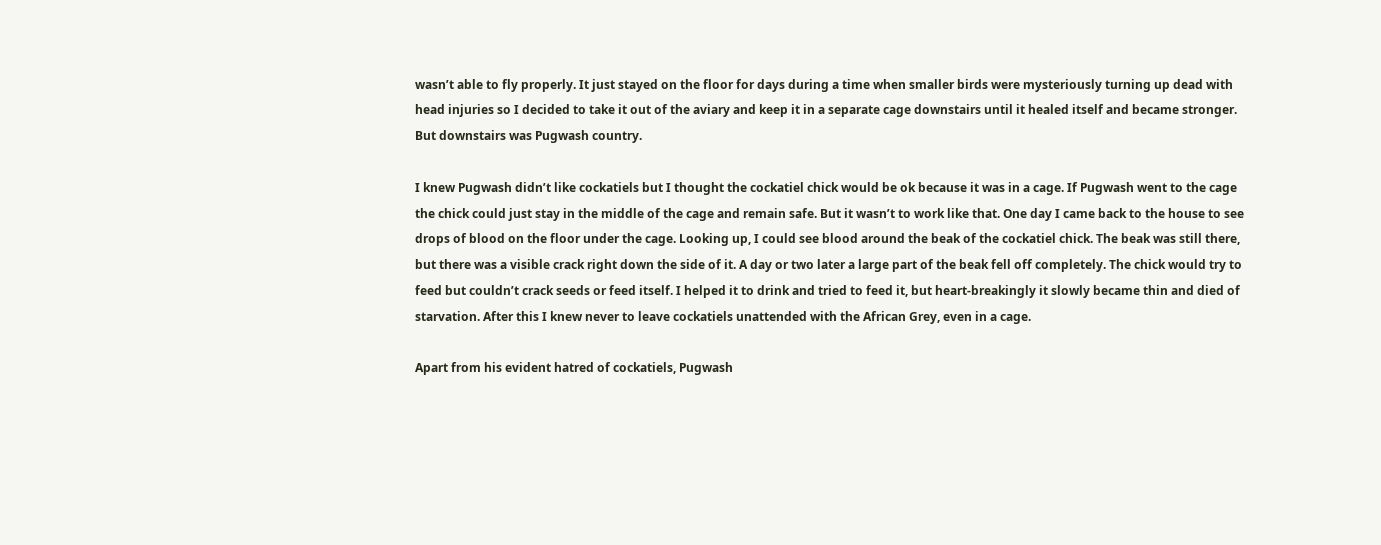wasn’t able to fly properly. It just stayed on the floor for days during a time when smaller birds were mysteriously turning up dead with head injuries so I decided to take it out of the aviary and keep it in a separate cage downstairs until it healed itself and became stronger. But downstairs was Pugwash country.

I knew Pugwash didn’t like cockatiels but I thought the cockatiel chick would be ok because it was in a cage. If Pugwash went to the cage the chick could just stay in the middle of the cage and remain safe. But it wasn’t to work like that. One day I came back to the house to see drops of blood on the floor under the cage. Looking up, I could see blood around the beak of the cockatiel chick. The beak was still there, but there was a visible crack right down the side of it. A day or two later a large part of the beak fell off completely. The chick would try to feed but couldn’t crack seeds or feed itself. I helped it to drink and tried to feed it, but heart-breakingly it slowly became thin and died of starvation. After this I knew never to leave cockatiels unattended with the African Grey, even in a cage.

Apart from his evident hatred of cockatiels, Pugwash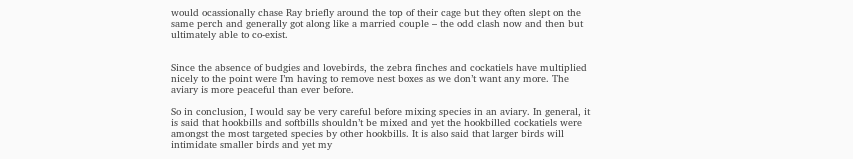would ocassionally chase Ray briefly around the top of their cage but they often slept on the same perch and generally got along like a married couple – the odd clash now and then but ultimately able to co-exist.


Since the absence of budgies and lovebirds, the zebra finches and cockatiels have multiplied nicely to the point were I’m having to remove nest boxes as we don’t want any more. The aviary is more peaceful than ever before.

So in conclusion, I would say be very careful before mixing species in an aviary. In general, it is said that hookbills and softbills shouldn’t be mixed and yet the hookbilled cockatiels were amongst the most targeted species by other hookbills. It is also said that larger birds will intimidate smaller birds and yet my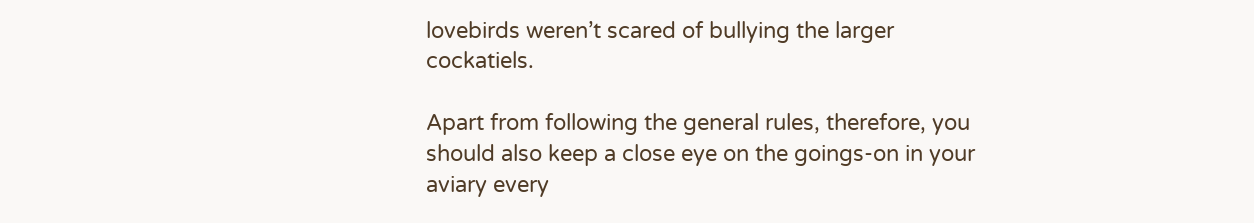lovebirds weren’t scared of bullying the larger cockatiels.

Apart from following the general rules, therefore, you should also keep a close eye on the goings-on in your aviary every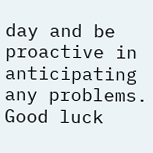day and be proactive in anticipating any problems. Good luck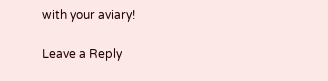with your aviary!

Leave a Reply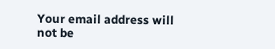Your email address will not be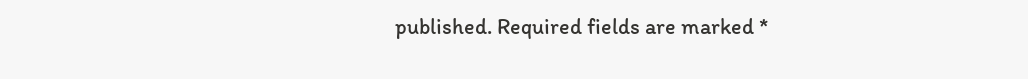published. Required fields are marked *